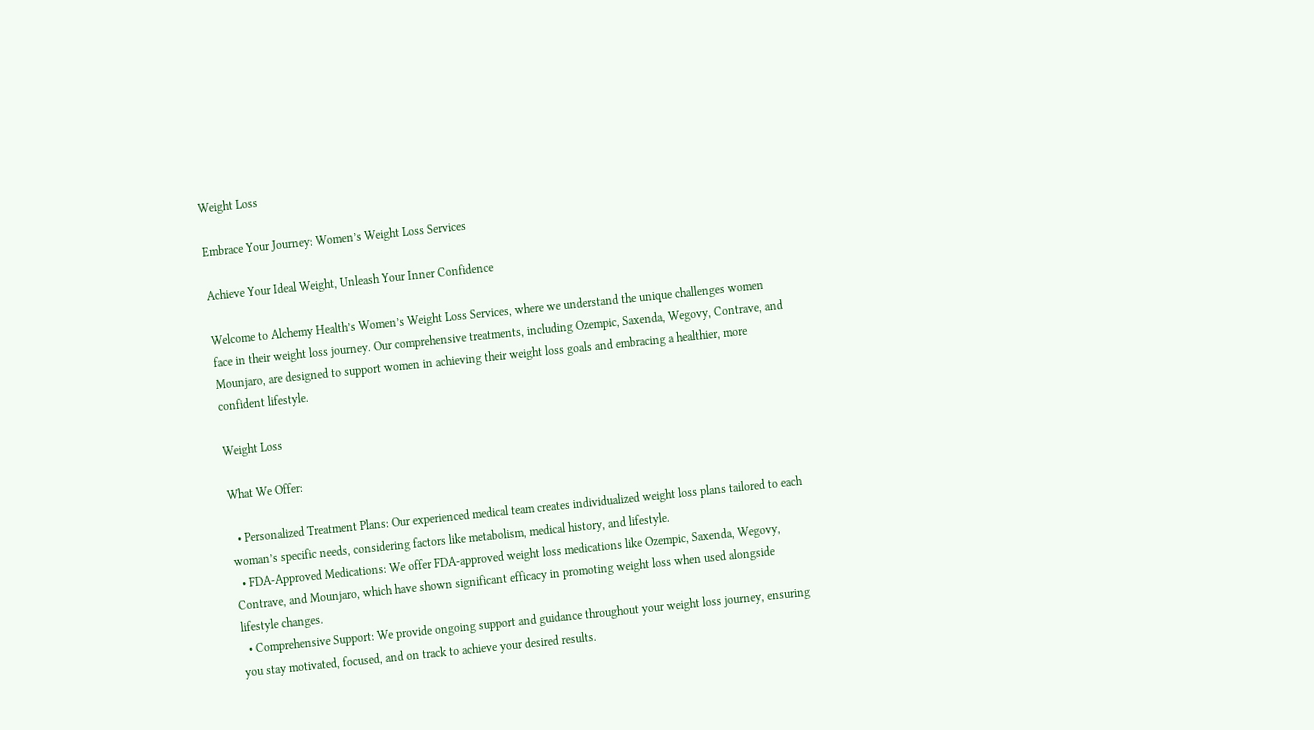Weight Loss

Embrace Your Journey: Women’s Weight Loss Services

Achieve Your Ideal Weight, Unleash Your Inner Confidence

Welcome to Alchemy Health’s Women’s Weight Loss Services, where we understand the unique challenges women face in their weight loss journey. Our comprehensive treatments, including Ozempic, Saxenda, Wegovy, Contrave, and Mounjaro, are designed to support women in achieving their weight loss goals and embracing a healthier, more confident lifestyle.

Weight Loss

What We Offer:

  • Personalized Treatment Plans: Our experienced medical team creates individualized weight loss plans tailored to each woman’s specific needs, considering factors like metabolism, medical history, and lifestyle.
  • FDA-Approved Medications: We offer FDA-approved weight loss medications like Ozempic, Saxenda, Wegovy, Contrave, and Mounjaro, which have shown significant efficacy in promoting weight loss when used alongside lifestyle changes.
  • Comprehensive Support: We provide ongoing support and guidance throughout your weight loss journey, ensuring you stay motivated, focused, and on track to achieve your desired results.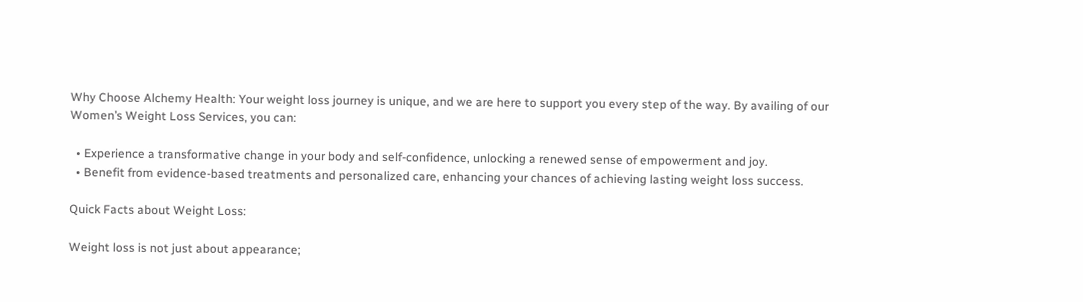Why Choose Alchemy Health: Your weight loss journey is unique, and we are here to support you every step of the way. By availing of our Women’s Weight Loss Services, you can:

  • Experience a transformative change in your body and self-confidence, unlocking a renewed sense of empowerment and joy.
  • Benefit from evidence-based treatments and personalized care, enhancing your chances of achieving lasting weight loss success.

Quick Facts about Weight Loss:

Weight loss is not just about appearance;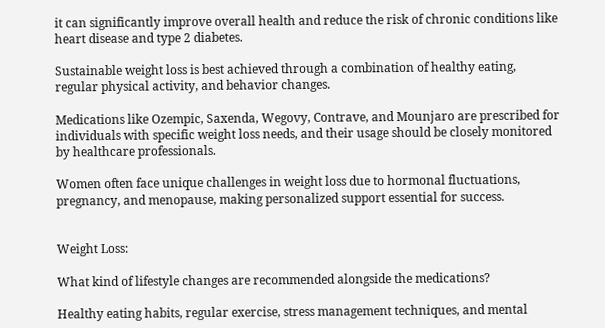it can significantly improve overall health and reduce the risk of chronic conditions like heart disease and type 2 diabetes.

Sustainable weight loss is best achieved through a combination of healthy eating, regular physical activity, and behavior changes.

Medications like Ozempic, Saxenda, Wegovy, Contrave, and Mounjaro are prescribed for individuals with specific weight loss needs, and their usage should be closely monitored by healthcare professionals.

Women often face unique challenges in weight loss due to hormonal fluctuations, pregnancy, and menopause, making personalized support essential for success.


Weight Loss:

What kind of lifestyle changes are recommended alongside the medications?

Healthy eating habits, regular exercise, stress management techniques, and mental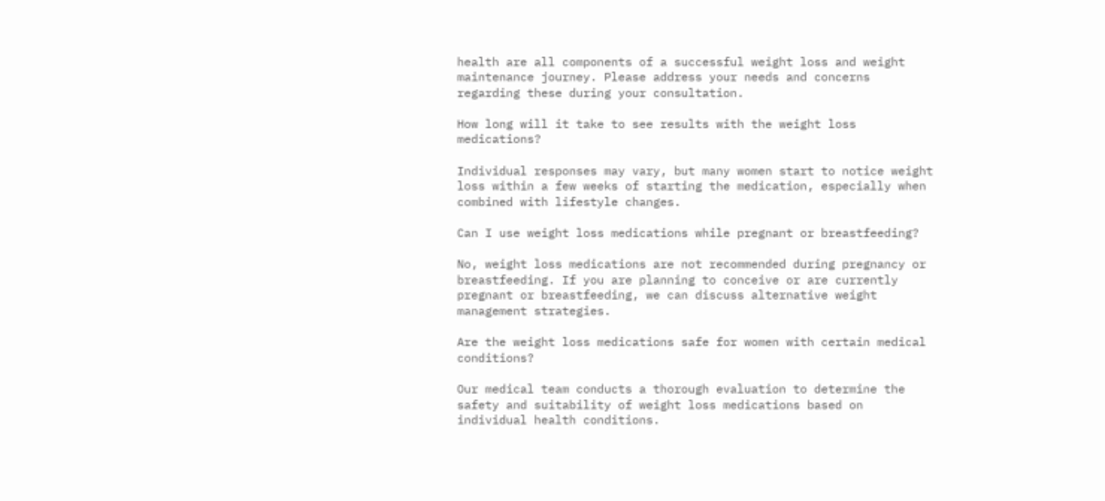health are all components of a successful weight loss and weight maintenance journey. Please address your needs and concerns regarding these during your consultation.

How long will it take to see results with the weight loss medications?

Individual responses may vary, but many women start to notice weight loss within a few weeks of starting the medication, especially when combined with lifestyle changes.

Can I use weight loss medications while pregnant or breastfeeding?

No, weight loss medications are not recommended during pregnancy or breastfeeding. If you are planning to conceive or are currently pregnant or breastfeeding, we can discuss alternative weight management strategies.

Are the weight loss medications safe for women with certain medical conditions?

Our medical team conducts a thorough evaluation to determine the safety and suitability of weight loss medications based on individual health conditions.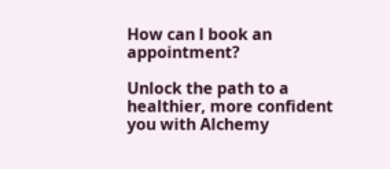How can l book an appointment?

Unlock the path to a healthier, more confident you with Alchemy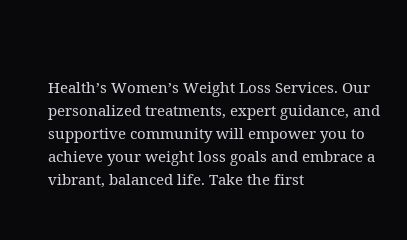Health’s Women’s Weight Loss Services. Our personalized treatments, expert guidance, and supportive community will empower you to achieve your weight loss goals and embrace a vibrant, balanced life. Take the first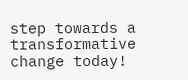step towards a transformative change today!